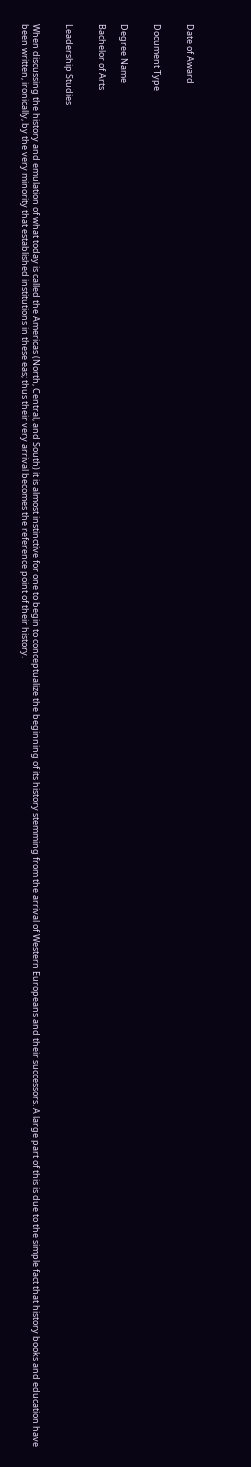Date of Award


Document Type


Degree Name

Bachelor of Arts


Leadership Studies


When discussing the history and emulation of what today is called the Americas (North, Central, and South) it is almost instinctive for one to begin to conceptualize the beginning of its history stemming from the arrival of Western Europeans and their successors. A large part of this is due to the simple fact that history books and education have been written, ironically, by the very minority that established institutions in these eas; thus their very arrival becomes the reference point of their history.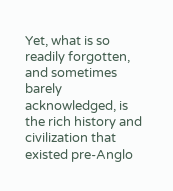Yet, what is so readily forgotten, and sometimes barely acknowledged, is the rich history and civilization that existed pre-Anglo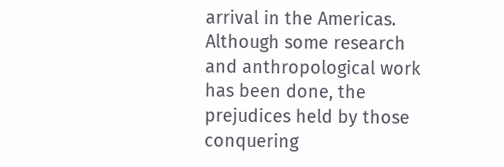arrival in the Americas. Although some research and anthropological work has been done, the prejudices held by those conquering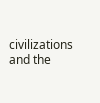civilizations and the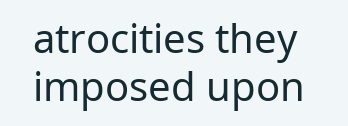atrocities they imposed upon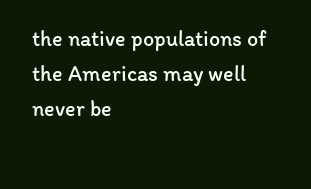the native populations of the Americas may well never be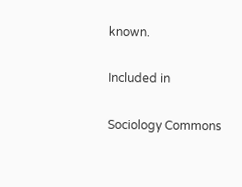known.

Included in

Sociology Commons